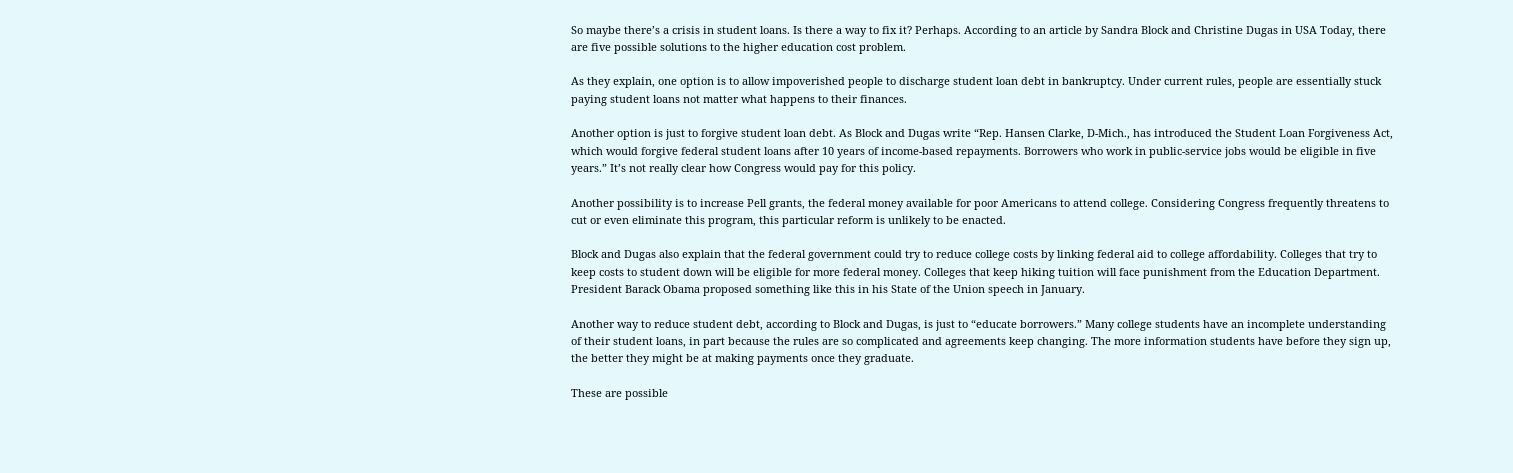So maybe there’s a crisis in student loans. Is there a way to fix it? Perhaps. According to an article by Sandra Block and Christine Dugas in USA Today, there are five possible solutions to the higher education cost problem.

As they explain, one option is to allow impoverished people to discharge student loan debt in bankruptcy. Under current rules, people are essentially stuck paying student loans not matter what happens to their finances.

Another option is just to forgive student loan debt. As Block and Dugas write “Rep. Hansen Clarke, D-Mich., has introduced the Student Loan Forgiveness Act, which would forgive federal student loans after 10 years of income-based repayments. Borrowers who work in public-service jobs would be eligible in five years.” It’s not really clear how Congress would pay for this policy.

Another possibility is to increase Pell grants, the federal money available for poor Americans to attend college. Considering Congress frequently threatens to cut or even eliminate this program, this particular reform is unlikely to be enacted.

Block and Dugas also explain that the federal government could try to reduce college costs by linking federal aid to college affordability. Colleges that try to keep costs to student down will be eligible for more federal money. Colleges that keep hiking tuition will face punishment from the Education Department. President Barack Obama proposed something like this in his State of the Union speech in January.

Another way to reduce student debt, according to Block and Dugas, is just to “educate borrowers.” Many college students have an incomplete understanding of their student loans, in part because the rules are so complicated and agreements keep changing. The more information students have before they sign up, the better they might be at making payments once they graduate.

These are possible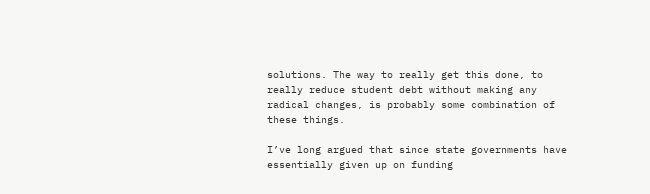solutions. The way to really get this done, to really reduce student debt without making any radical changes, is probably some combination of these things.

I’ve long argued that since state governments have essentially given up on funding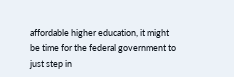affordable higher education, it might be time for the federal government to just step in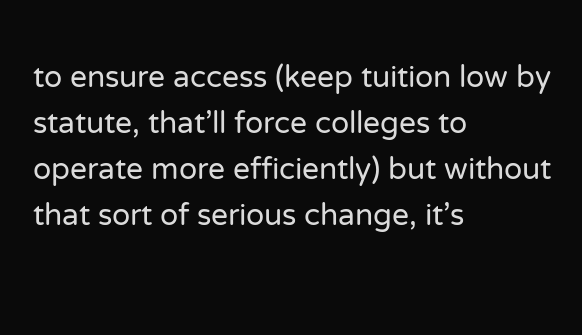to ensure access (keep tuition low by statute, that’ll force colleges to operate more efficiently) but without that sort of serious change, it’s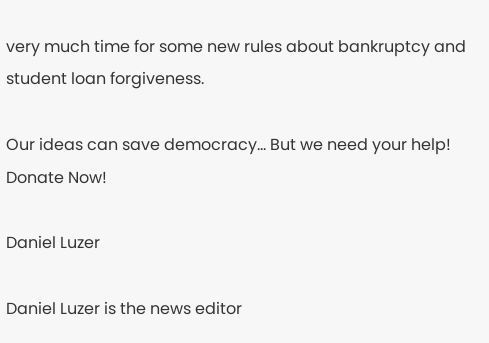very much time for some new rules about bankruptcy and student loan forgiveness.

Our ideas can save democracy... But we need your help! Donate Now!

Daniel Luzer

Daniel Luzer is the news editor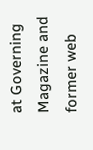at Governing Magazine and former web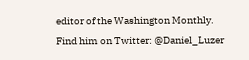editor of the Washington Monthly. Find him on Twitter: @Daniel_Luzer